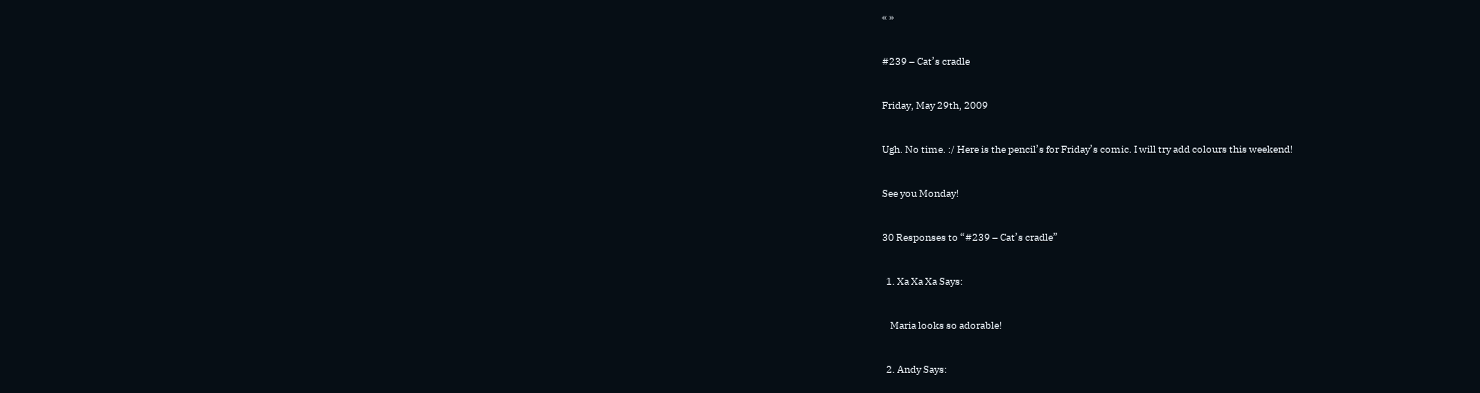« »

#239 – Cat’s cradle

Friday, May 29th, 2009

Ugh. No time. :/ Here is the pencil’s for Friday’s comic. I will try add colours this weekend!

See you Monday!

30 Responses to “#239 – Cat’s cradle”

  1. Xa Xa Xa Says:

    Maria looks so adorable!

  2. Andy Says: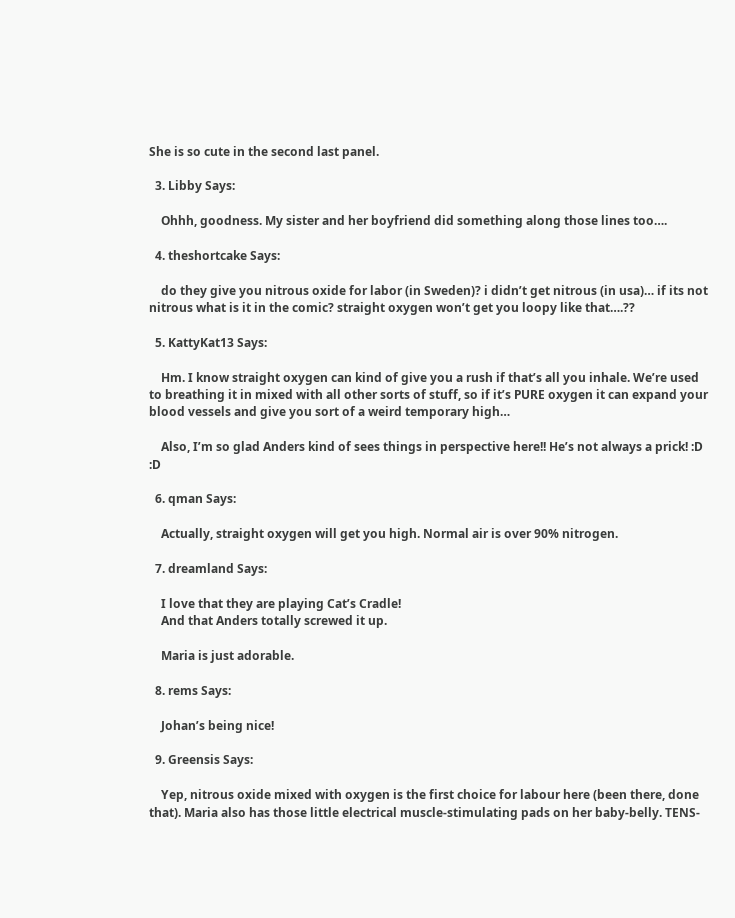She is so cute in the second last panel.

  3. Libby Says:

    Ohhh, goodness. My sister and her boyfriend did something along those lines too….

  4. theshortcake Says:

    do they give you nitrous oxide for labor (in Sweden)? i didn’t get nitrous (in usa)… if its not nitrous what is it in the comic? straight oxygen won’t get you loopy like that….??

  5. KattyKat13 Says:

    Hm. I know straight oxygen can kind of give you a rush if that’s all you inhale. We’re used to breathing it in mixed with all other sorts of stuff, so if it’s PURE oxygen it can expand your blood vessels and give you sort of a weird temporary high…

    Also, I’m so glad Anders kind of sees things in perspective here!! He’s not always a prick! :D :D

  6. qman Says:

    Actually, straight oxygen will get you high. Normal air is over 90% nitrogen.

  7. dreamland Says:

    I love that they are playing Cat’s Cradle!
    And that Anders totally screwed it up.

    Maria is just adorable.

  8. rems Says:

    Johan’s being nice!

  9. Greensis Says:

    Yep, nitrous oxide mixed with oxygen is the first choice for labour here (been there, done that). Maria also has those little electrical muscle-stimulating pads on her baby-belly. TENS-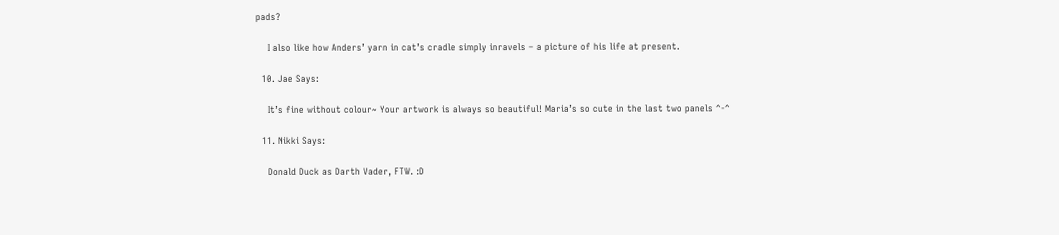pads?

    I also like how Anders’ yarn in cat’s cradle simply inravels – a picture of his life at present.

  10. Jae Says:

    It’s fine without colour~ Your artwork is always so beautiful! Maria’s so cute in the last two panels ^-^

  11. Nikki Says:

    Donald Duck as Darth Vader, FTW. :D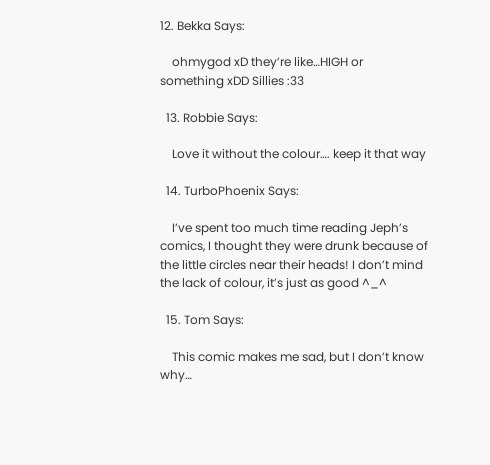12. Bekka Says:

    ohmygod xD they’re like…HIGH or something xDD Sillies :33

  13. Robbie Says:

    Love it without the colour…. keep it that way

  14. TurboPhoenix Says:

    I’ve spent too much time reading Jeph’s comics, I thought they were drunk because of the little circles near their heads! I don’t mind the lack of colour, it’s just as good ^_^

  15. Tom Says:

    This comic makes me sad, but I don’t know why…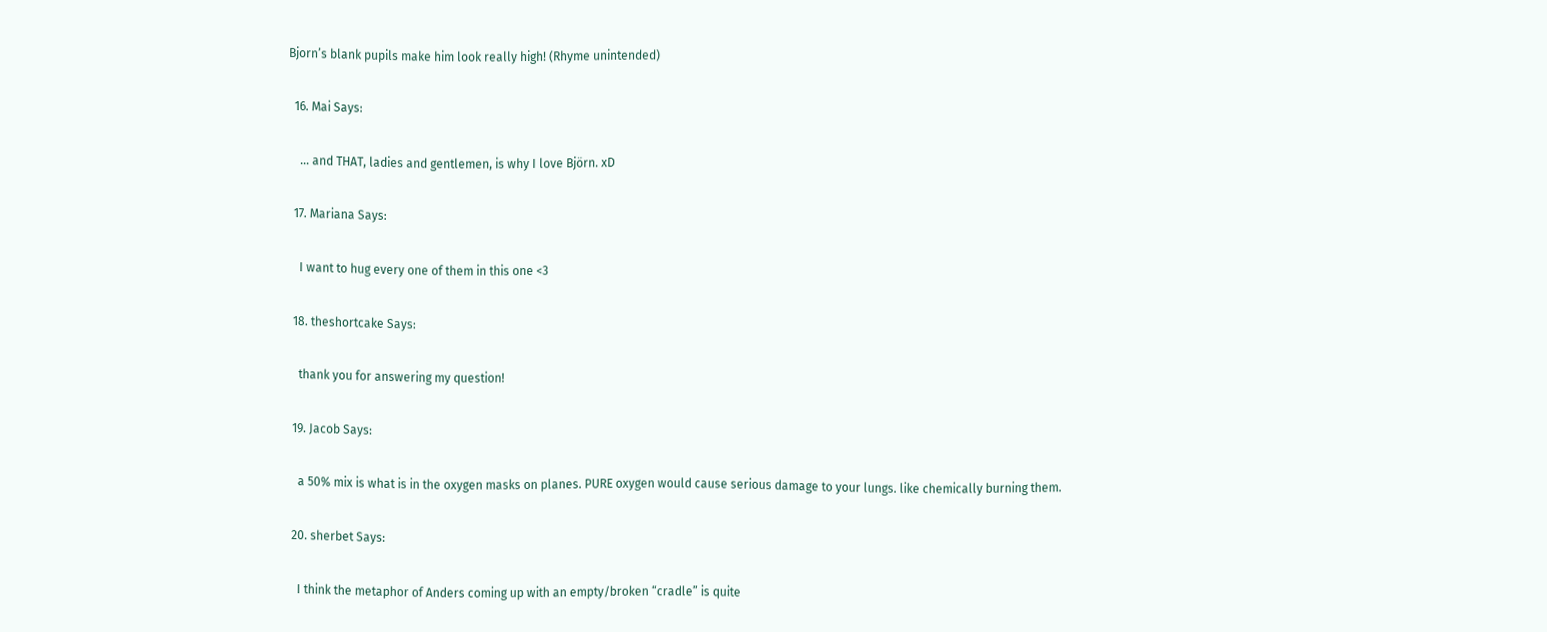Bjorn’s blank pupils make him look really high! (Rhyme unintended)

  16. Mai Says:

    … and THAT, ladies and gentlemen, is why I love Björn. xD

  17. Mariana Says:

    I want to hug every one of them in this one <3

  18. theshortcake Says:

    thank you for answering my question!

  19. Jacob Says:

    a 50% mix is what is in the oxygen masks on planes. PURE oxygen would cause serious damage to your lungs. like chemically burning them.

  20. sherbet Says:

    I think the metaphor of Anders coming up with an empty/broken “cradle” is quite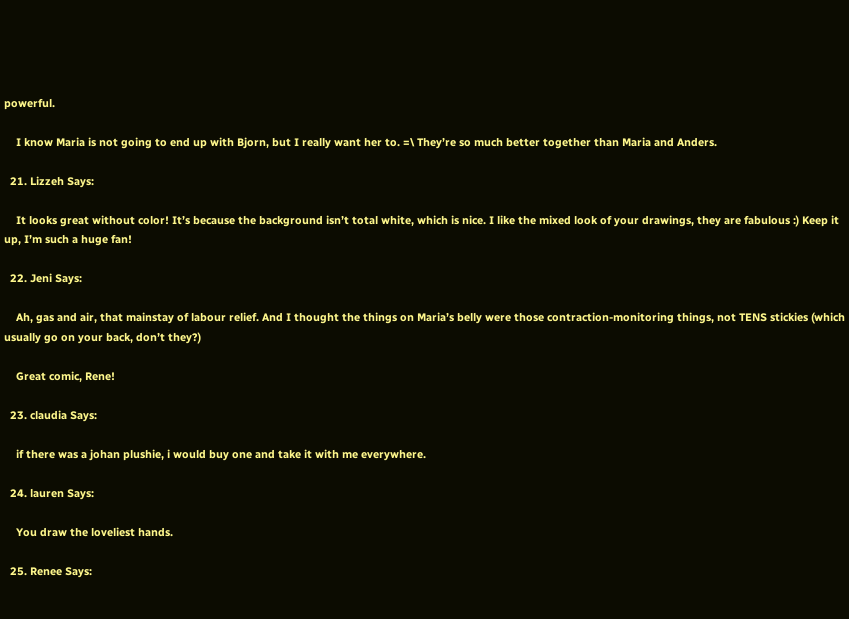powerful.

    I know Maria is not going to end up with Bjorn, but I really want her to. =\ They’re so much better together than Maria and Anders.

  21. Lizzeh Says:

    It looks great without color! It’s because the background isn’t total white, which is nice. I like the mixed look of your drawings, they are fabulous :) Keep it up, I’m such a huge fan!

  22. Jeni Says:

    Ah, gas and air, that mainstay of labour relief. And I thought the things on Maria’s belly were those contraction-monitoring things, not TENS stickies (which usually go on your back, don’t they?)

    Great comic, Rene!

  23. claudia Says:

    if there was a johan plushie, i would buy one and take it with me everywhere.

  24. lauren Says:

    You draw the loveliest hands.

  25. Renee Says: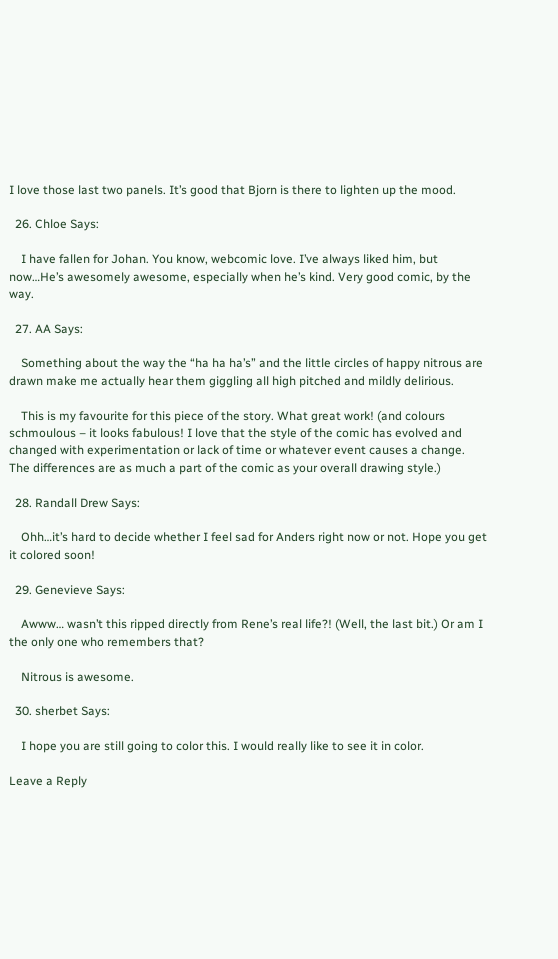I love those last two panels. It’s good that Bjorn is there to lighten up the mood.

  26. Chloe Says:

    I have fallen for Johan. You know, webcomic love. I’ve always liked him, but now…He’s awesomely awesome, especially when he’s kind. Very good comic, by the way.

  27. AA Says:

    Something about the way the “ha ha ha’s” and the little circles of happy nitrous are drawn make me actually hear them giggling all high pitched and mildly delirious.

    This is my favourite for this piece of the story. What great work! (and colours schmoulous – it looks fabulous! I love that the style of the comic has evolved and changed with experimentation or lack of time or whatever event causes a change. The differences are as much a part of the comic as your overall drawing style.)

  28. Randall Drew Says:

    Ohh…it’s hard to decide whether I feel sad for Anders right now or not. Hope you get it colored soon!

  29. Genevieve Says:

    Awww… wasn’t this ripped directly from Rene’s real life?! (Well, the last bit.) Or am I the only one who remembers that?

    Nitrous is awesome.

  30. sherbet Says:

    I hope you are still going to color this. I would really like to see it in color.

Leave a Reply